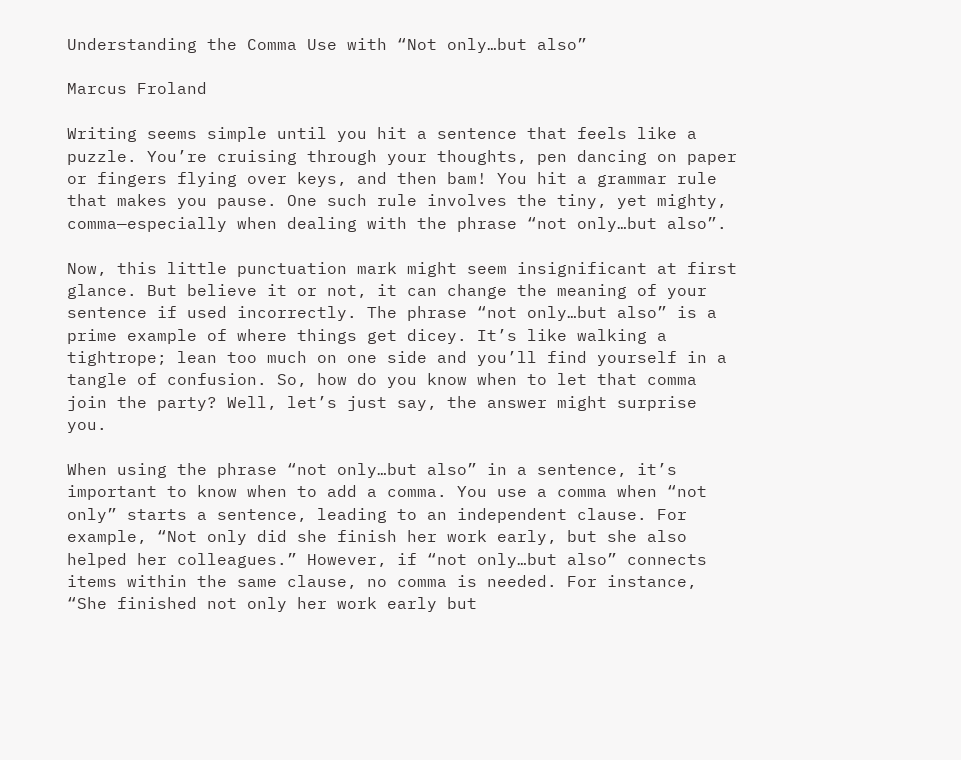Understanding the Comma Use with “Not only…but also”

Marcus Froland

Writing seems simple until you hit a sentence that feels like a puzzle. You’re cruising through your thoughts, pen dancing on paper or fingers flying over keys, and then bam! You hit a grammar rule that makes you pause. One such rule involves the tiny, yet mighty, comma—especially when dealing with the phrase “not only…but also”.

Now, this little punctuation mark might seem insignificant at first glance. But believe it or not, it can change the meaning of your sentence if used incorrectly. The phrase “not only…but also” is a prime example of where things get dicey. It’s like walking a tightrope; lean too much on one side and you’ll find yourself in a tangle of confusion. So, how do you know when to let that comma join the party? Well, let’s just say, the answer might surprise you.

When using the phrase “not only…but also” in a sentence, it’s important to know when to add a comma. You use a comma when “not only” starts a sentence, leading to an independent clause. For example, “Not only did she finish her work early, but she also helped her colleagues.” However, if “not only…but also” connects items within the same clause, no comma is needed. For instance, “She finished not only her work early but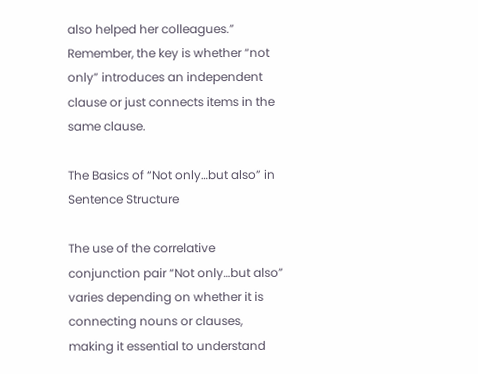also helped her colleagues.” Remember, the key is whether “not only” introduces an independent clause or just connects items in the same clause.

The Basics of “Not only…but also” in Sentence Structure

The use of the correlative conjunction pair “Not only…but also” varies depending on whether it is connecting nouns or clauses, making it essential to understand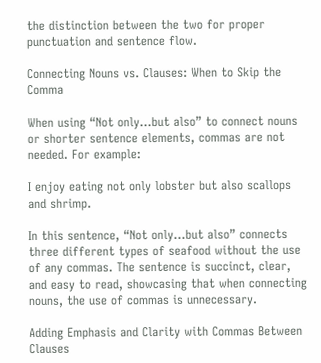the distinction between the two for proper punctuation and sentence flow.

Connecting Nouns vs. Clauses: When to Skip the Comma

When using “Not only…but also” to connect nouns or shorter sentence elements, commas are not needed. For example:

I enjoy eating not only lobster but also scallops and shrimp.

In this sentence, “Not only…but also” connects three different types of seafood without the use of any commas. The sentence is succinct, clear, and easy to read, showcasing that when connecting nouns, the use of commas is unnecessary.

Adding Emphasis and Clarity with Commas Between Clauses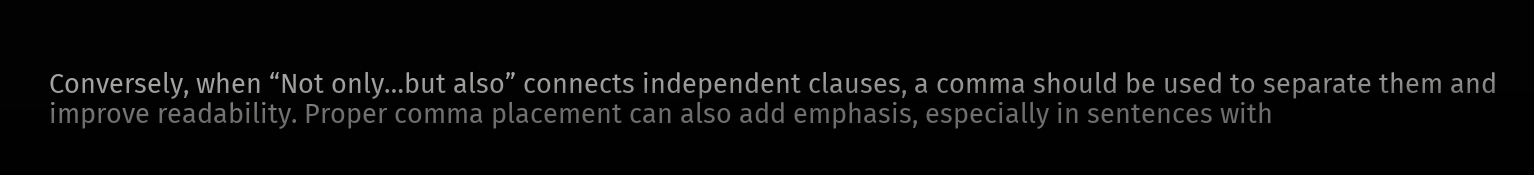Conversely, when “Not only…but also” connects independent clauses, a comma should be used to separate them and improve readability. Proper comma placement can also add emphasis, especially in sentences with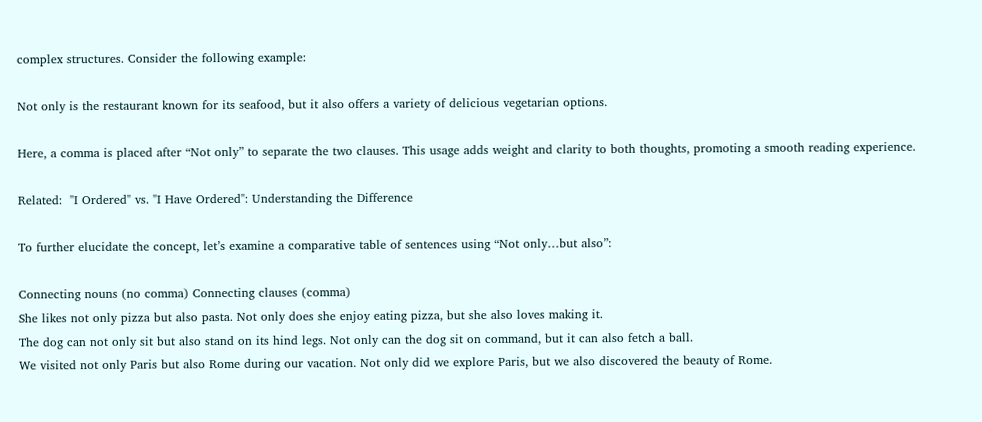complex structures. Consider the following example:

Not only is the restaurant known for its seafood, but it also offers a variety of delicious vegetarian options.

Here, a comma is placed after “Not only” to separate the two clauses. This usage adds weight and clarity to both thoughts, promoting a smooth reading experience.

Related:  "I Ordered" vs. "I Have Ordered": Understanding the Difference

To further elucidate the concept, let’s examine a comparative table of sentences using “Not only…but also”:

Connecting nouns (no comma) Connecting clauses (comma)
She likes not only pizza but also pasta. Not only does she enjoy eating pizza, but she also loves making it.
The dog can not only sit but also stand on its hind legs. Not only can the dog sit on command, but it can also fetch a ball.
We visited not only Paris but also Rome during our vacation. Not only did we explore Paris, but we also discovered the beauty of Rome.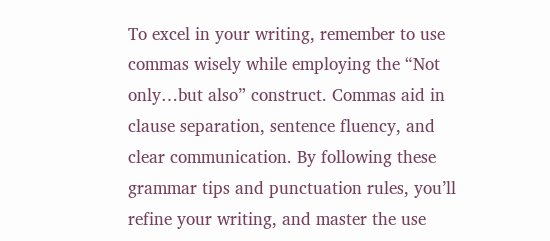To excel in your writing, remember to use commas wisely while employing the “Not only…but also” construct. Commas aid in clause separation, sentence fluency, and clear communication. By following these grammar tips and punctuation rules, you’ll refine your writing, and master the use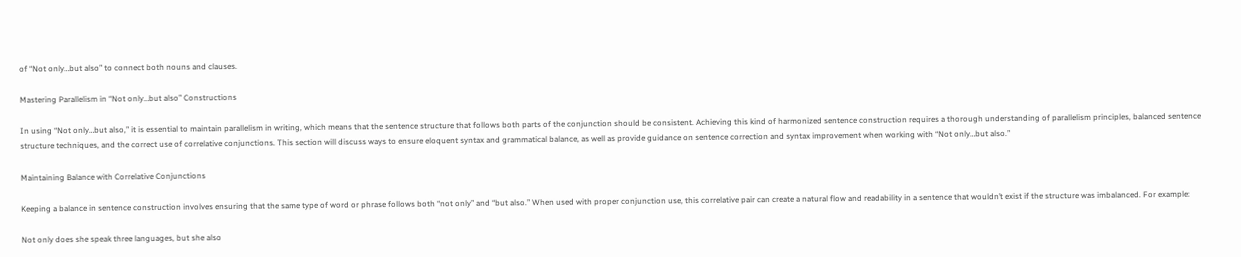of “Not only…but also” to connect both nouns and clauses.

Mastering Parallelism in “Not only…but also” Constructions

In using “Not only…but also,” it is essential to maintain parallelism in writing, which means that the sentence structure that follows both parts of the conjunction should be consistent. Achieving this kind of harmonized sentence construction requires a thorough understanding of parallelism principles, balanced sentence structure techniques, and the correct use of correlative conjunctions. This section will discuss ways to ensure eloquent syntax and grammatical balance, as well as provide guidance on sentence correction and syntax improvement when working with “Not only…but also.”

Maintaining Balance with Correlative Conjunctions

Keeping a balance in sentence construction involves ensuring that the same type of word or phrase follows both “not only” and “but also.” When used with proper conjunction use, this correlative pair can create a natural flow and readability in a sentence that wouldn’t exist if the structure was imbalanced. For example:

Not only does she speak three languages, but she also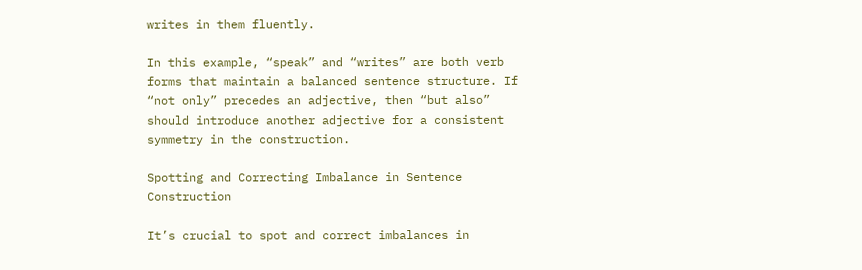writes in them fluently.

In this example, “speak” and “writes” are both verb forms that maintain a balanced sentence structure. If “not only” precedes an adjective, then “but also” should introduce another adjective for a consistent symmetry in the construction.

Spotting and Correcting Imbalance in Sentence Construction

It’s crucial to spot and correct imbalances in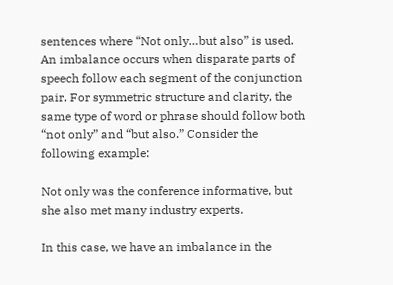sentences where “Not only…but also” is used. An imbalance occurs when disparate parts of speech follow each segment of the conjunction pair. For symmetric structure and clarity, the same type of word or phrase should follow both “not only” and “but also.” Consider the following example:

Not only was the conference informative, but she also met many industry experts.

In this case, we have an imbalance in the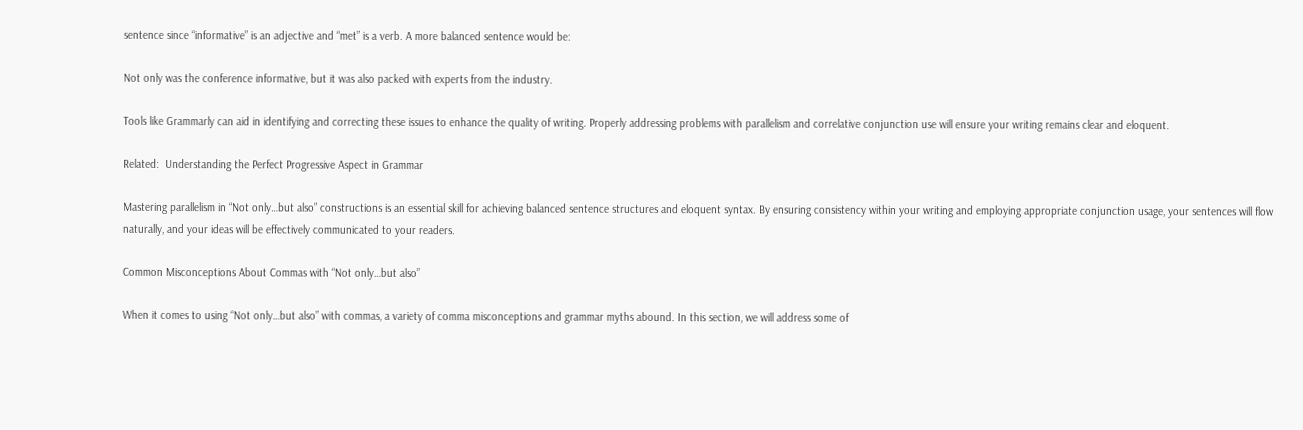sentence since “informative” is an adjective and “met” is a verb. A more balanced sentence would be:

Not only was the conference informative, but it was also packed with experts from the industry.

Tools like Grammarly can aid in identifying and correcting these issues to enhance the quality of writing. Properly addressing problems with parallelism and correlative conjunction use will ensure your writing remains clear and eloquent.

Related:  Understanding the Perfect Progressive Aspect in Grammar

Mastering parallelism in “Not only…but also” constructions is an essential skill for achieving balanced sentence structures and eloquent syntax. By ensuring consistency within your writing and employing appropriate conjunction usage, your sentences will flow naturally, and your ideas will be effectively communicated to your readers.

Common Misconceptions About Commas with “Not only…but also”

When it comes to using “Not only…but also” with commas, a variety of comma misconceptions and grammar myths abound. In this section, we will address some of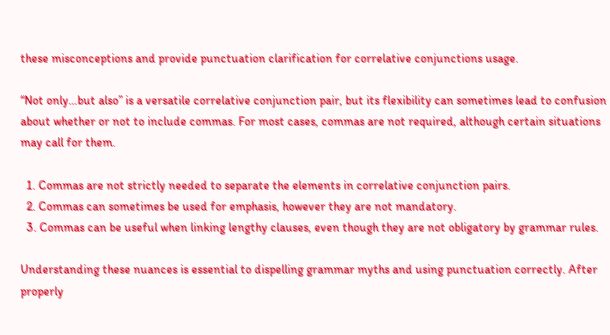these misconceptions and provide punctuation clarification for correlative conjunctions usage.

“Not only…but also” is a versatile correlative conjunction pair, but its flexibility can sometimes lead to confusion about whether or not to include commas. For most cases, commas are not required, although certain situations may call for them.

  1. Commas are not strictly needed to separate the elements in correlative conjunction pairs.
  2. Commas can sometimes be used for emphasis, however they are not mandatory.
  3. Commas can be useful when linking lengthy clauses, even though they are not obligatory by grammar rules.

Understanding these nuances is essential to dispelling grammar myths and using punctuation correctly. After properly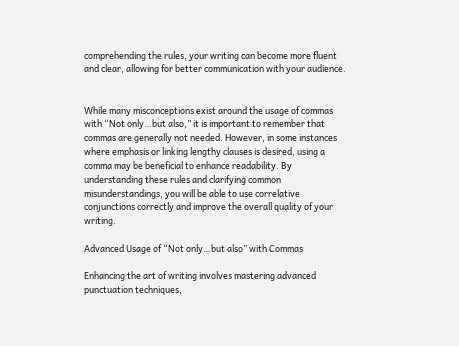comprehending the rules, your writing can become more fluent and clear, allowing for better communication with your audience.


While many misconceptions exist around the usage of commas with “Not only…but also,” it is important to remember that commas are generally not needed. However, in some instances where emphasis or linking lengthy clauses is desired, using a comma may be beneficial to enhance readability. By understanding these rules and clarifying common misunderstandings, you will be able to use correlative conjunctions correctly and improve the overall quality of your writing.

Advanced Usage of “Not only…but also” with Commas

Enhancing the art of writing involves mastering advanced punctuation techniques,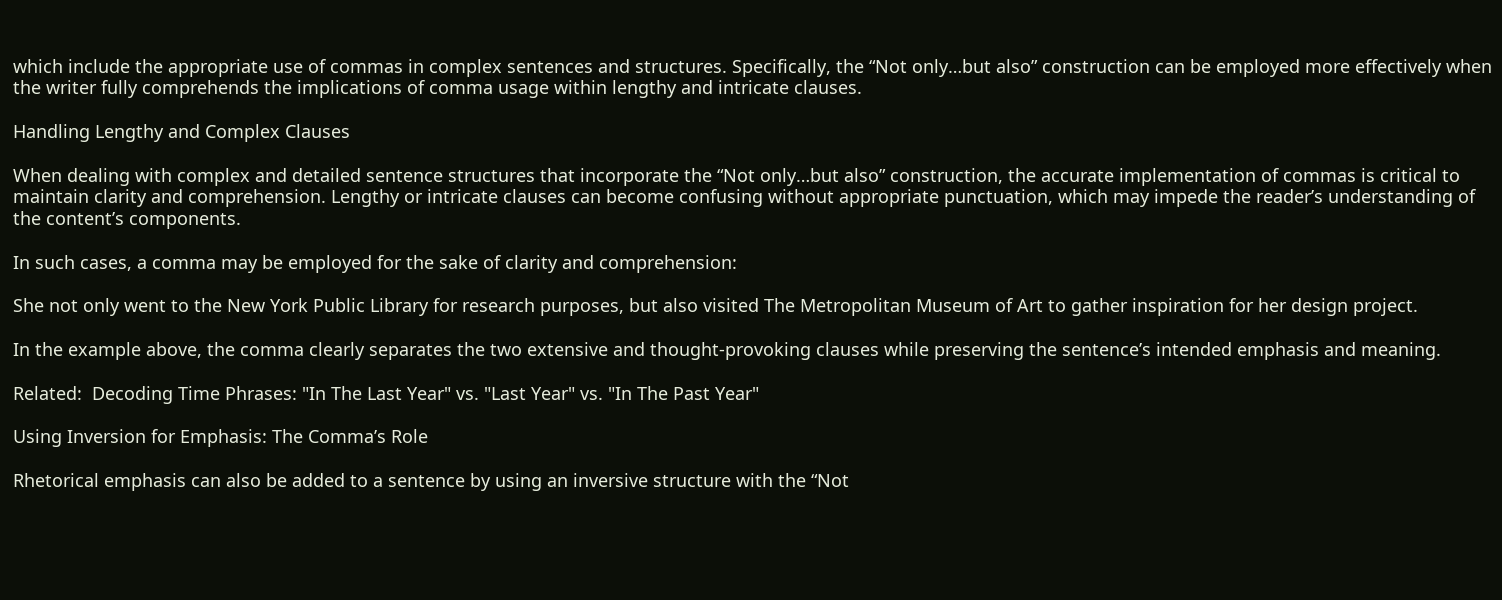which include the appropriate use of commas in complex sentences and structures. Specifically, the “Not only…but also” construction can be employed more effectively when the writer fully comprehends the implications of comma usage within lengthy and intricate clauses.

Handling Lengthy and Complex Clauses

When dealing with complex and detailed sentence structures that incorporate the “Not only…but also” construction, the accurate implementation of commas is critical to maintain clarity and comprehension. Lengthy or intricate clauses can become confusing without appropriate punctuation, which may impede the reader’s understanding of the content’s components.

In such cases, a comma may be employed for the sake of clarity and comprehension:

She not only went to the New York Public Library for research purposes, but also visited The Metropolitan Museum of Art to gather inspiration for her design project.

In the example above, the comma clearly separates the two extensive and thought-provoking clauses while preserving the sentence’s intended emphasis and meaning.

Related:  Decoding Time Phrases: "In The Last Year" vs. "Last Year" vs. "In The Past Year"

Using Inversion for Emphasis: The Comma’s Role

Rhetorical emphasis can also be added to a sentence by using an inversive structure with the “Not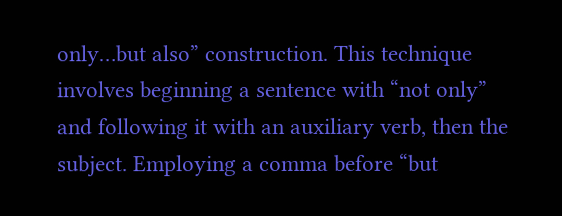only…but also” construction. This technique involves beginning a sentence with “not only” and following it with an auxiliary verb, then the subject. Employing a comma before “but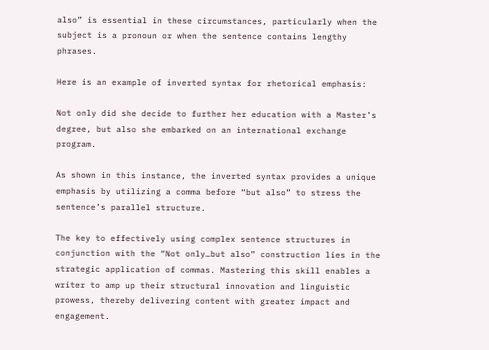also” is essential in these circumstances, particularly when the subject is a pronoun or when the sentence contains lengthy phrases.

Here is an example of inverted syntax for rhetorical emphasis:

Not only did she decide to further her education with a Master’s degree, but also she embarked on an international exchange program.

As shown in this instance, the inverted syntax provides a unique emphasis by utilizing a comma before “but also” to stress the sentence’s parallel structure.

The key to effectively using complex sentence structures in conjunction with the “Not only…but also” construction lies in the strategic application of commas. Mastering this skill enables a writer to amp up their structural innovation and linguistic prowess, thereby delivering content with greater impact and engagement.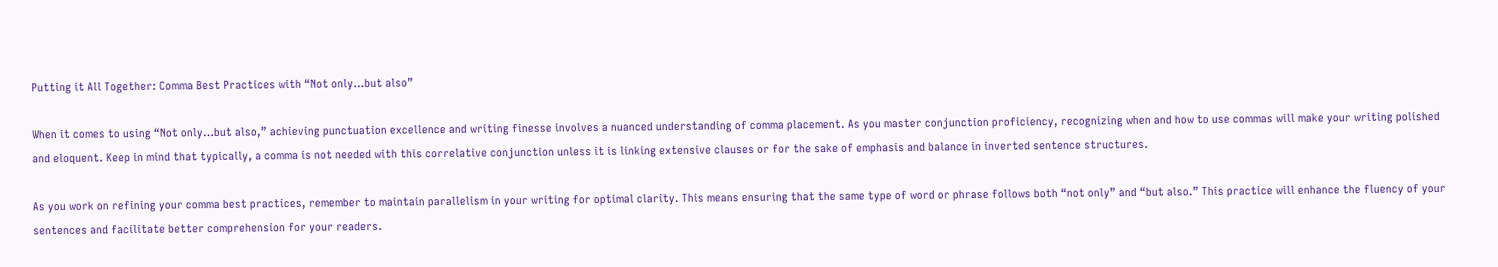Putting it All Together: Comma Best Practices with “Not only…but also”

When it comes to using “Not only…but also,” achieving punctuation excellence and writing finesse involves a nuanced understanding of comma placement. As you master conjunction proficiency, recognizing when and how to use commas will make your writing polished and eloquent. Keep in mind that typically, a comma is not needed with this correlative conjunction unless it is linking extensive clauses or for the sake of emphasis and balance in inverted sentence structures.

As you work on refining your comma best practices, remember to maintain parallelism in your writing for optimal clarity. This means ensuring that the same type of word or phrase follows both “not only” and “but also.” This practice will enhance the fluency of your sentences and facilitate better comprehension for your readers.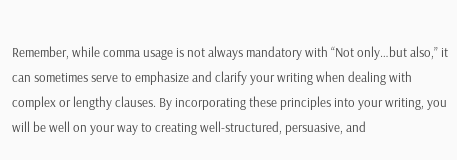Remember, while comma usage is not always mandatory with “Not only…but also,” it can sometimes serve to emphasize and clarify your writing when dealing with complex or lengthy clauses. By incorporating these principles into your writing, you will be well on your way to creating well-structured, persuasive, and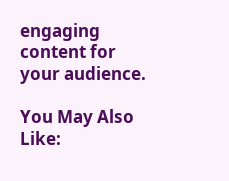engaging content for your audience.

You May Also Like: